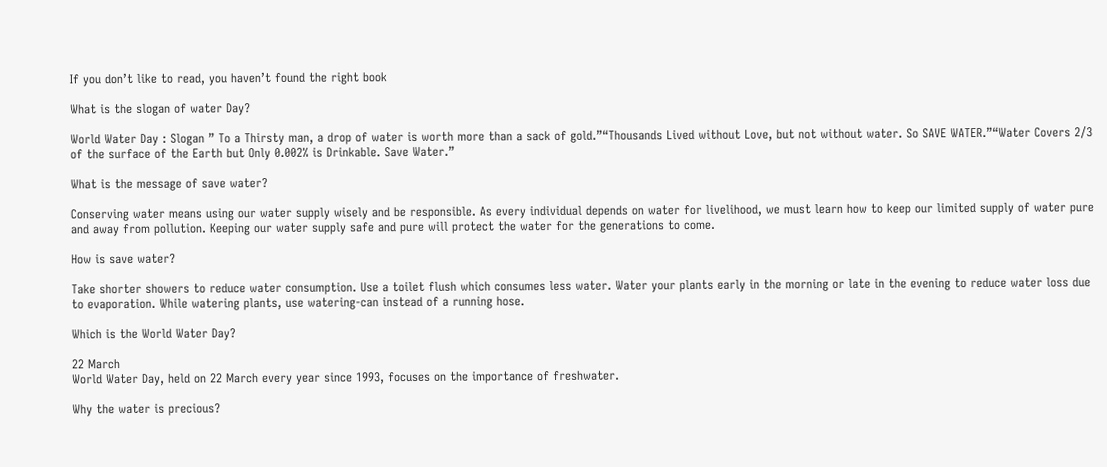If you don’t like to read, you haven’t found the right book

What is the slogan of water Day?

World Water Day : Slogan ” To a Thirsty man, a drop of water is worth more than a sack of gold.”“Thousands Lived without Love, but not without water. So SAVE WATER.”“Water Covers 2/3 of the surface of the Earth but Only 0.002% is Drinkable. Save Water.”

What is the message of save water?

Conserving water means using our water supply wisely and be responsible. As every individual depends on water for livelihood, we must learn how to keep our limited supply of water pure and away from pollution. Keeping our water supply safe and pure will protect the water for the generations to come.

How is save water?

Take shorter showers to reduce water consumption. Use a toilet flush which consumes less water. Water your plants early in the morning or late in the evening to reduce water loss due to evaporation. While watering plants, use watering-can instead of a running hose.

Which is the World Water Day?

22 March
World Water Day, held on 22 March every year since 1993, focuses on the importance of freshwater.

Why the water is precious?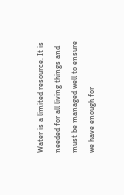Water is a limited resource. It is needed for all living things and must be managed well to ensure we have enough for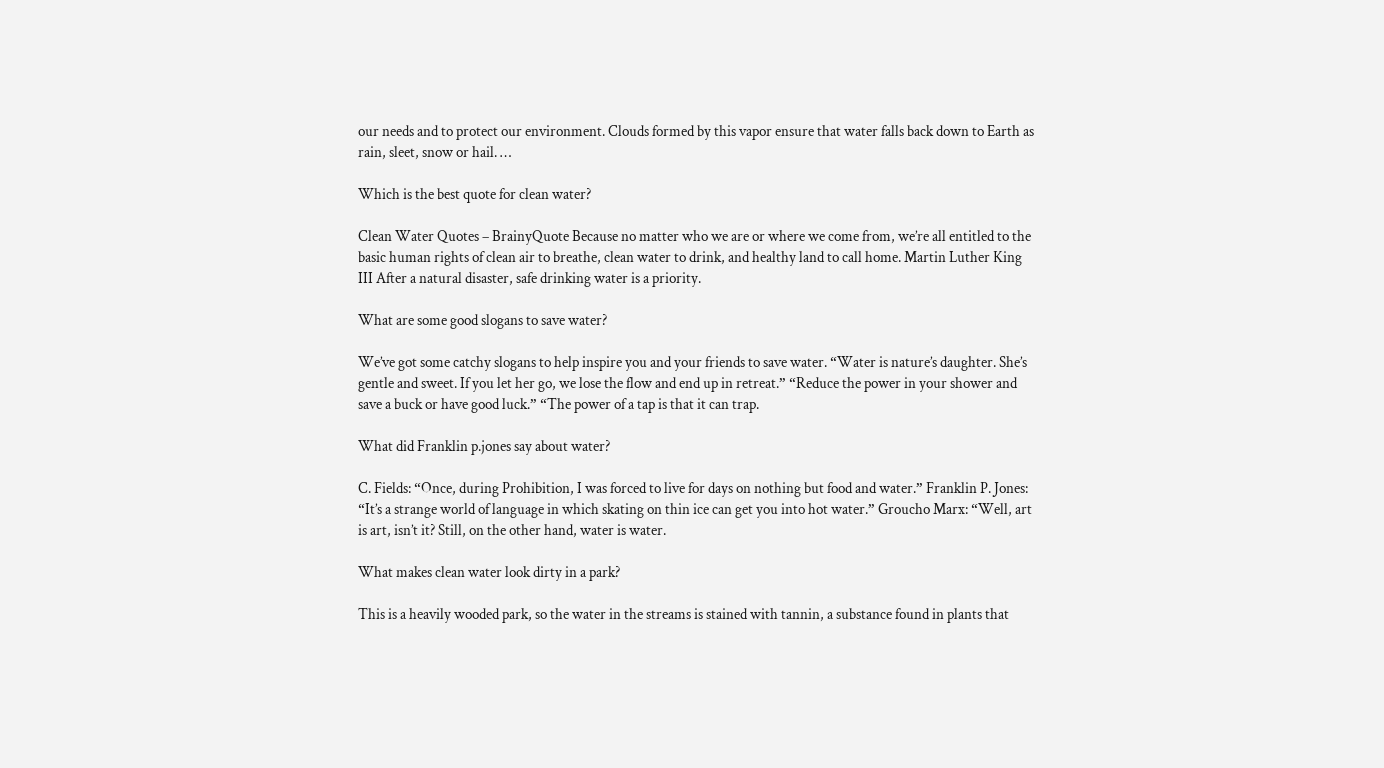our needs and to protect our environment. Clouds formed by this vapor ensure that water falls back down to Earth as rain, sleet, snow or hail. …

Which is the best quote for clean water?

Clean Water Quotes – BrainyQuote Because no matter who we are or where we come from, we’re all entitled to the basic human rights of clean air to breathe, clean water to drink, and healthy land to call home. Martin Luther King III After a natural disaster, safe drinking water is a priority.

What are some good slogans to save water?

We’ve got some catchy slogans to help inspire you and your friends to save water. “Water is nature’s daughter. She’s gentle and sweet. If you let her go, we lose the flow and end up in retreat.” “Reduce the power in your shower and save a buck or have good luck.” “The power of a tap is that it can trap.

What did Franklin p.jones say about water?

C. Fields: “Once, during Prohibition, I was forced to live for days on nothing but food and water.” Franklin P. Jones: “It’s a strange world of language in which skating on thin ice can get you into hot water.” Groucho Marx: “Well, art is art, isn’t it? Still, on the other hand, water is water.

What makes clean water look dirty in a park?

This is a heavily wooded park, so the water in the streams is stained with tannin, a substance found in plants that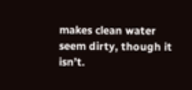makes clean water seem dirty, though it isn’t.